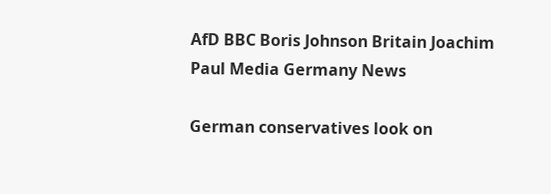AfD BBC Boris Johnson Britain Joachim Paul Media Germany News

German conservatives look on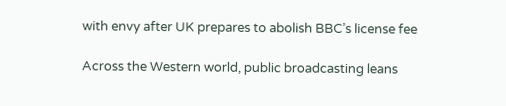with envy after UK prepares to abolish BBC’s license fee

Across the Western world, public broadcasting leans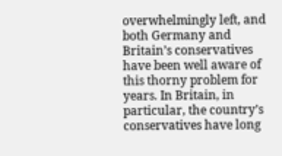overwhelmingly left, and both Germany and Britain’s conservatives have been well aware of this thorny problem for years. In Britain, in particular, the country’s conservatives have long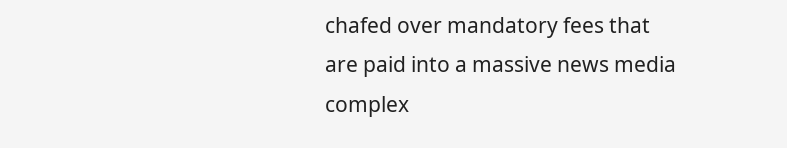chafed over mandatory fees that are paid into a massive news media complex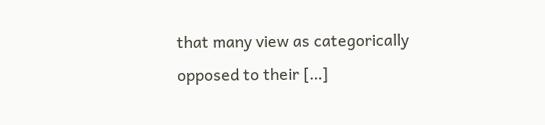that many view as categorically opposed to their […]